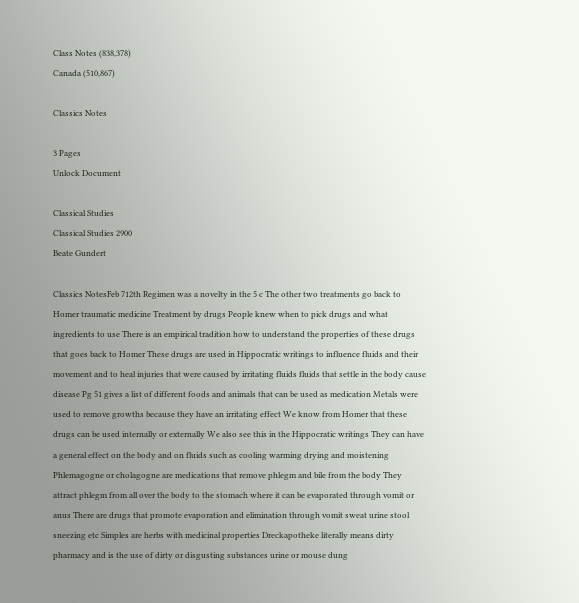Class Notes (838,378)
Canada (510,867)

Classics Notes

3 Pages
Unlock Document

Classical Studies
Classical Studies 2900
Beate Gundert

Classics NotesFeb 712th Regimen was a novelty in the 5 c The other two treatments go back to Homer traumatic medicine Treatment by drugs People knew when to pick drugs and what ingredients to use There is an empirical tradition how to understand the properties of these drugs that goes back to Homer These drugs are used in Hippocratic writings to influence fluids and their movement and to heal injuries that were caused by irritating fluids fluids that settle in the body cause disease Pg 51 gives a list of different foods and animals that can be used as medication Metals were used to remove growths because they have an irritating effect We know from Homer that these drugs can be used internally or externally We also see this in the Hippocratic writings They can have a general effect on the body and on fluids such as cooling warming drying and moistening Phlemagogne or cholagogne are medications that remove phlegm and bile from the body They attract phlegm from all over the body to the stomach where it can be evaporated through vomit or anus There are drugs that promote evaporation and elimination through vomit sweat urine stool sneezing etc Simples are herbs with medicinal properties Dreckapotheke literally means dirty pharmacy and is the use of dirty or disgusting substances urine or mouse dung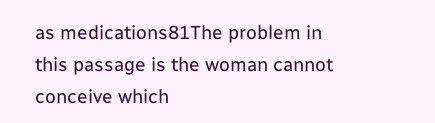as medications81The problem in this passage is the woman cannot conceive which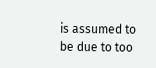is assumed to be due to too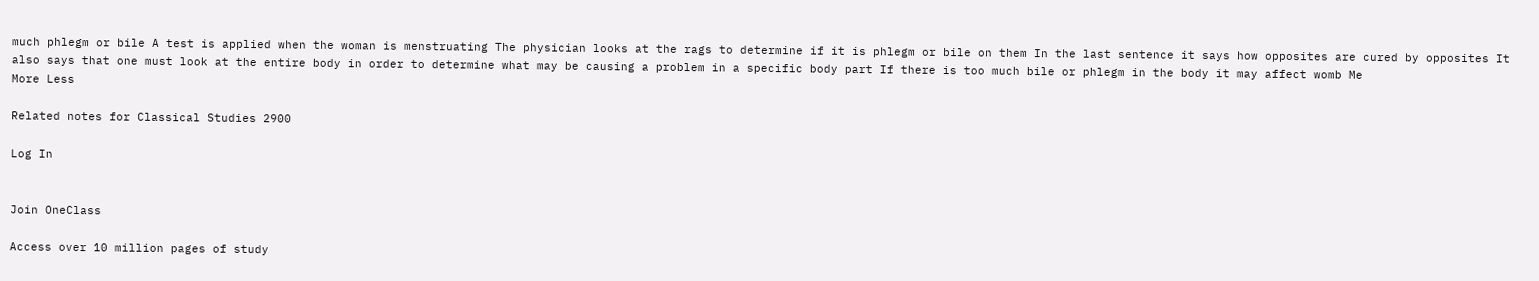much phlegm or bile A test is applied when the woman is menstruating The physician looks at the rags to determine if it is phlegm or bile on them In the last sentence it says how opposites are cured by opposites It also says that one must look at the entire body in order to determine what may be causing a problem in a specific body part If there is too much bile or phlegm in the body it may affect womb Me
More Less

Related notes for Classical Studies 2900

Log In


Join OneClass

Access over 10 million pages of study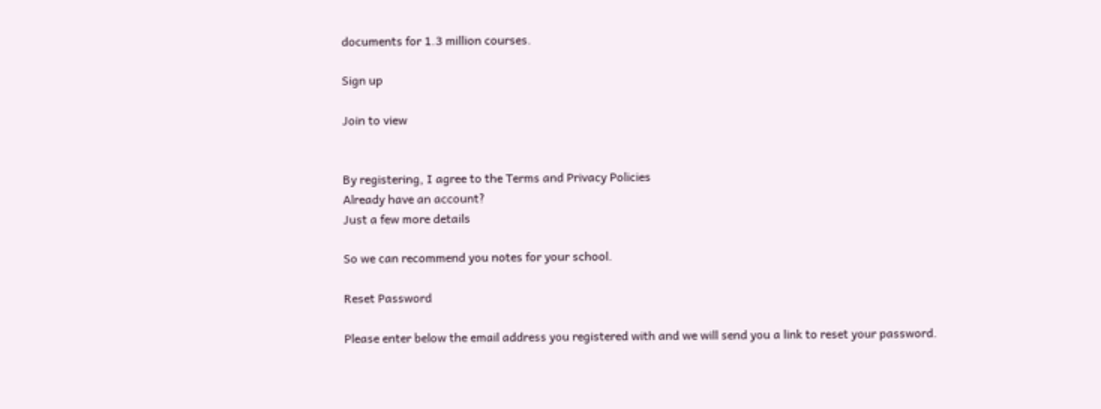documents for 1.3 million courses.

Sign up

Join to view


By registering, I agree to the Terms and Privacy Policies
Already have an account?
Just a few more details

So we can recommend you notes for your school.

Reset Password

Please enter below the email address you registered with and we will send you a link to reset your password.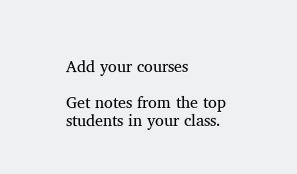Add your courses

Get notes from the top students in your class.